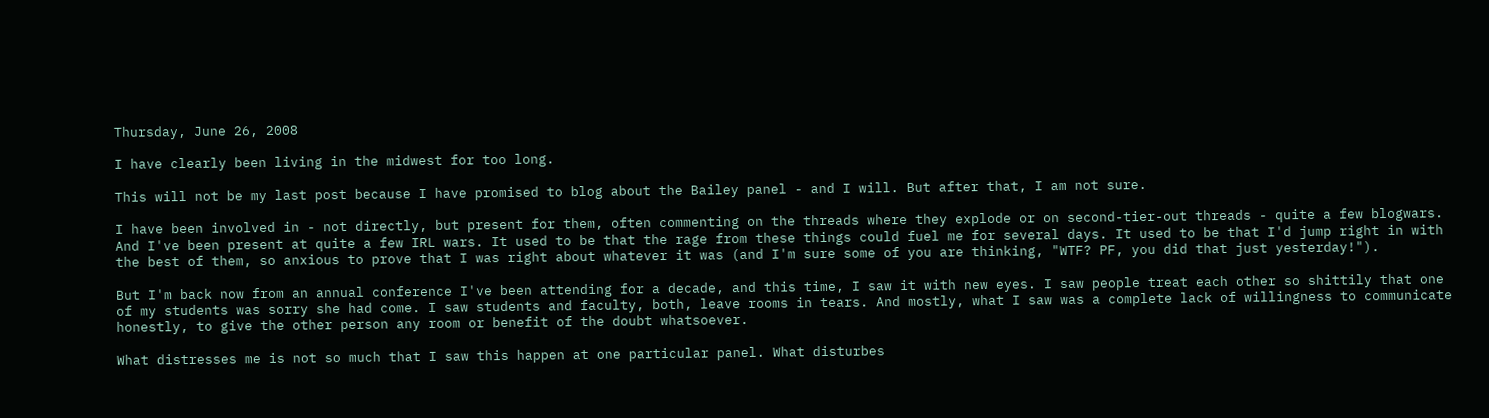Thursday, June 26, 2008

I have clearly been living in the midwest for too long.

This will not be my last post because I have promised to blog about the Bailey panel - and I will. But after that, I am not sure.

I have been involved in - not directly, but present for them, often commenting on the threads where they explode or on second-tier-out threads - quite a few blogwars. And I've been present at quite a few IRL wars. It used to be that the rage from these things could fuel me for several days. It used to be that I'd jump right in with the best of them, so anxious to prove that I was right about whatever it was (and I'm sure some of you are thinking, "WTF? PF, you did that just yesterday!").

But I'm back now from an annual conference I've been attending for a decade, and this time, I saw it with new eyes. I saw people treat each other so shittily that one of my students was sorry she had come. I saw students and faculty, both, leave rooms in tears. And mostly, what I saw was a complete lack of willingness to communicate honestly, to give the other person any room or benefit of the doubt whatsoever.

What distresses me is not so much that I saw this happen at one particular panel. What disturbes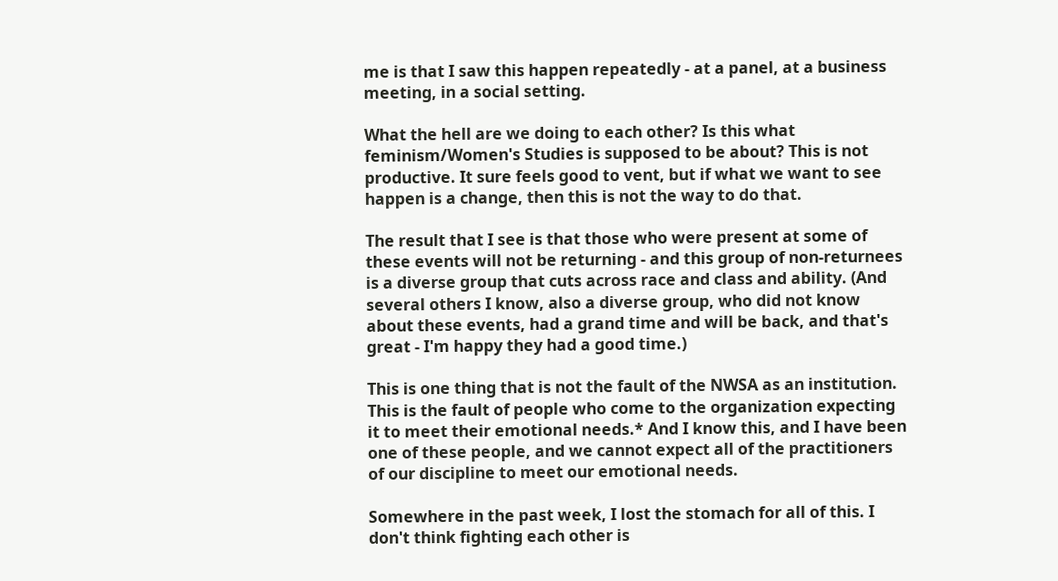me is that I saw this happen repeatedly - at a panel, at a business meeting, in a social setting.

What the hell are we doing to each other? Is this what feminism/Women's Studies is supposed to be about? This is not productive. It sure feels good to vent, but if what we want to see happen is a change, then this is not the way to do that.

The result that I see is that those who were present at some of these events will not be returning - and this group of non-returnees is a diverse group that cuts across race and class and ability. (And several others I know, also a diverse group, who did not know about these events, had a grand time and will be back, and that's great - I'm happy they had a good time.)

This is one thing that is not the fault of the NWSA as an institution. This is the fault of people who come to the organization expecting it to meet their emotional needs.* And I know this, and I have been one of these people, and we cannot expect all of the practitioners of our discipline to meet our emotional needs.

Somewhere in the past week, I lost the stomach for all of this. I don't think fighting each other is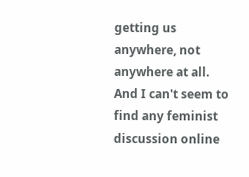getting us anywhere, not anywhere at all. And I can't seem to find any feminist discussion online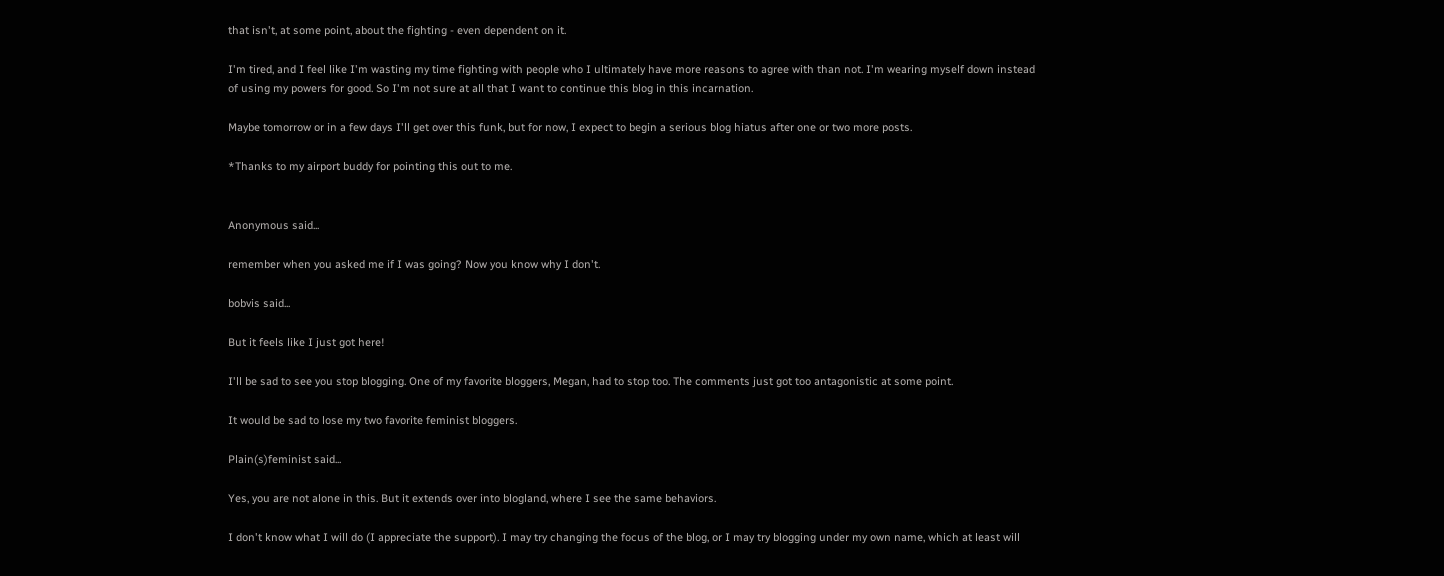that isn't, at some point, about the fighting - even dependent on it.

I'm tired, and I feel like I'm wasting my time fighting with people who I ultimately have more reasons to agree with than not. I'm wearing myself down instead of using my powers for good. So I'm not sure at all that I want to continue this blog in this incarnation.

Maybe tomorrow or in a few days I'll get over this funk, but for now, I expect to begin a serious blog hiatus after one or two more posts.

*Thanks to my airport buddy for pointing this out to me.


Anonymous said...

remember when you asked me if I was going? Now you know why I don't.

bobvis said...

But it feels like I just got here!

I'll be sad to see you stop blogging. One of my favorite bloggers, Megan, had to stop too. The comments just got too antagonistic at some point.

It would be sad to lose my two favorite feminist bloggers.

Plain(s)feminist said...

Yes, you are not alone in this. But it extends over into blogland, where I see the same behaviors.

I don't know what I will do (I appreciate the support). I may try changing the focus of the blog, or I may try blogging under my own name, which at least will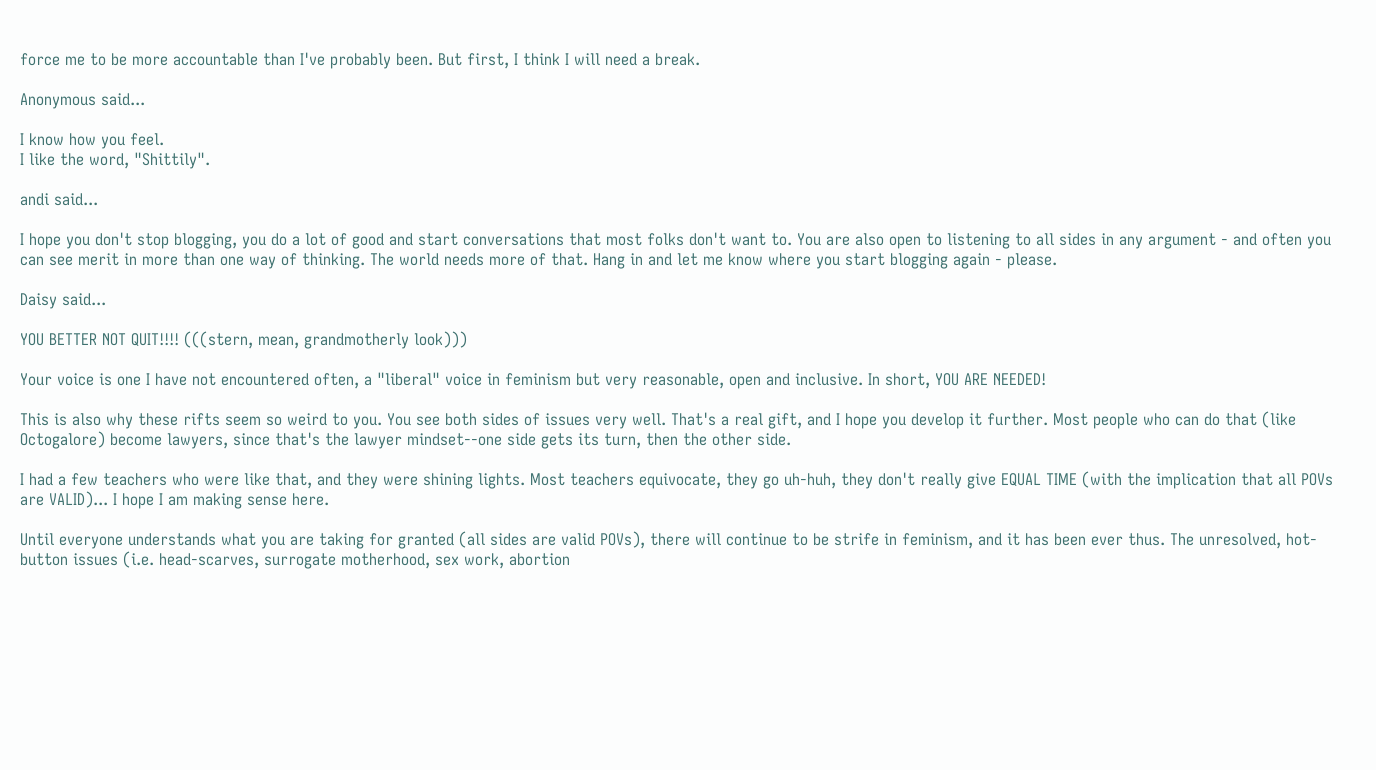force me to be more accountable than I've probably been. But first, I think I will need a break.

Anonymous said...

I know how you feel.
I like the word, "Shittily".

andi said...

I hope you don't stop blogging, you do a lot of good and start conversations that most folks don't want to. You are also open to listening to all sides in any argument - and often you can see merit in more than one way of thinking. The world needs more of that. Hang in and let me know where you start blogging again - please.

Daisy said...

YOU BETTER NOT QUIT!!!! (((stern, mean, grandmotherly look)))

Your voice is one I have not encountered often, a "liberal" voice in feminism but very reasonable, open and inclusive. In short, YOU ARE NEEDED!

This is also why these rifts seem so weird to you. You see both sides of issues very well. That's a real gift, and I hope you develop it further. Most people who can do that (like Octogalore) become lawyers, since that's the lawyer mindset--one side gets its turn, then the other side.

I had a few teachers who were like that, and they were shining lights. Most teachers equivocate, they go uh-huh, they don't really give EQUAL TIME (with the implication that all POVs are VALID)... I hope I am making sense here.

Until everyone understands what you are taking for granted (all sides are valid POVs), there will continue to be strife in feminism, and it has been ever thus. The unresolved, hot-button issues (i.e. head-scarves, surrogate motherhood, sex work, abortion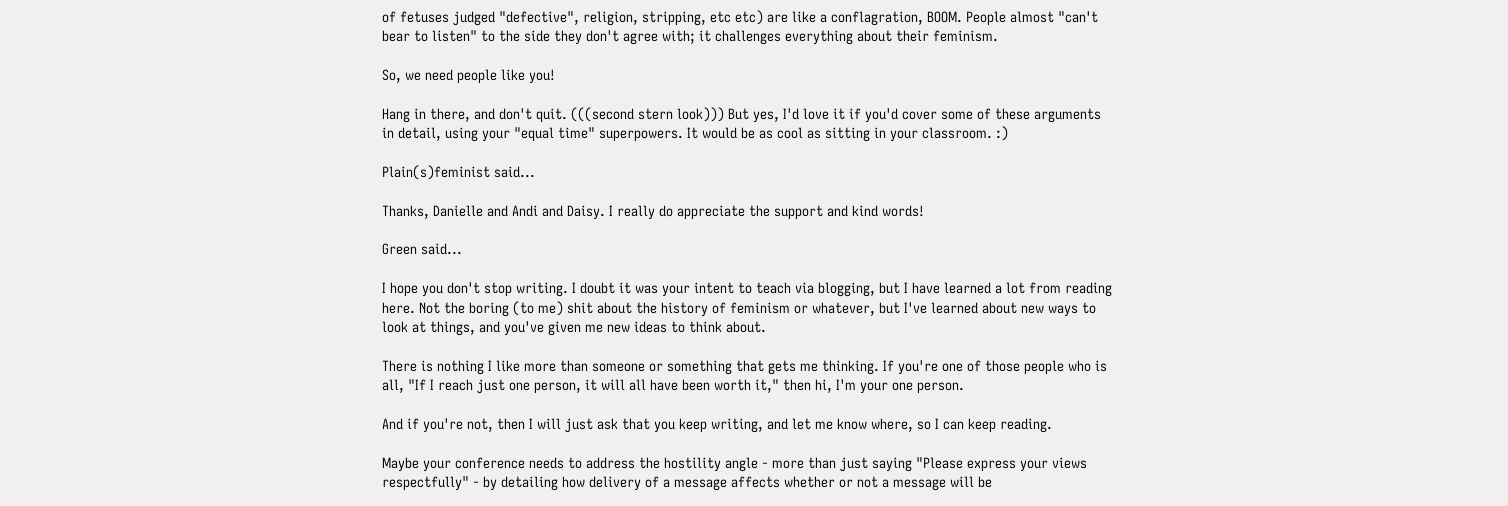of fetuses judged "defective", religion, stripping, etc etc) are like a conflagration, BOOM. People almost "can't bear to listen" to the side they don't agree with; it challenges everything about their feminism.

So, we need people like you!

Hang in there, and don't quit. (((second stern look))) But yes, I'd love it if you'd cover some of these arguments in detail, using your "equal time" superpowers. It would be as cool as sitting in your classroom. :)

Plain(s)feminist said...

Thanks, Danielle and Andi and Daisy. I really do appreciate the support and kind words!

Green said...

I hope you don't stop writing. I doubt it was your intent to teach via blogging, but I have learned a lot from reading here. Not the boring (to me) shit about the history of feminism or whatever, but I've learned about new ways to look at things, and you've given me new ideas to think about.

There is nothing I like more than someone or something that gets me thinking. If you're one of those people who is all, "If I reach just one person, it will all have been worth it," then hi, I'm your one person.

And if you're not, then I will just ask that you keep writing, and let me know where, so I can keep reading.

Maybe your conference needs to address the hostility angle - more than just saying "Please express your views respectfully" - by detailing how delivery of a message affects whether or not a message will be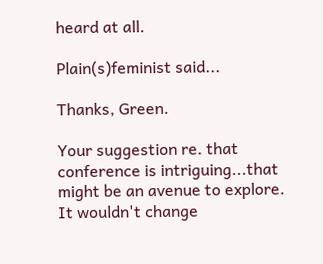heard at all.

Plain(s)feminist said...

Thanks, Green.

Your suggestion re. that conference is intriguing...that might be an avenue to explore. It wouldn't change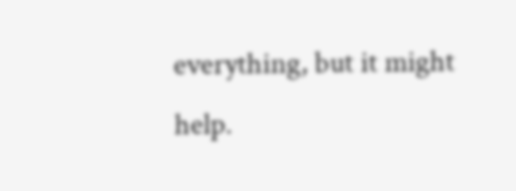everything, but it might help.